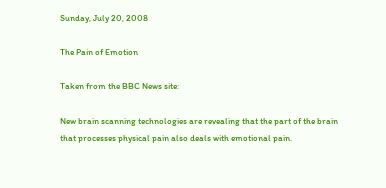Sunday, July 20, 2008

The Pain of Emotion

Taken from the BBC News site:

New brain scanning technologies are revealing that the part of the brain that processes physical pain also deals with emotional pain.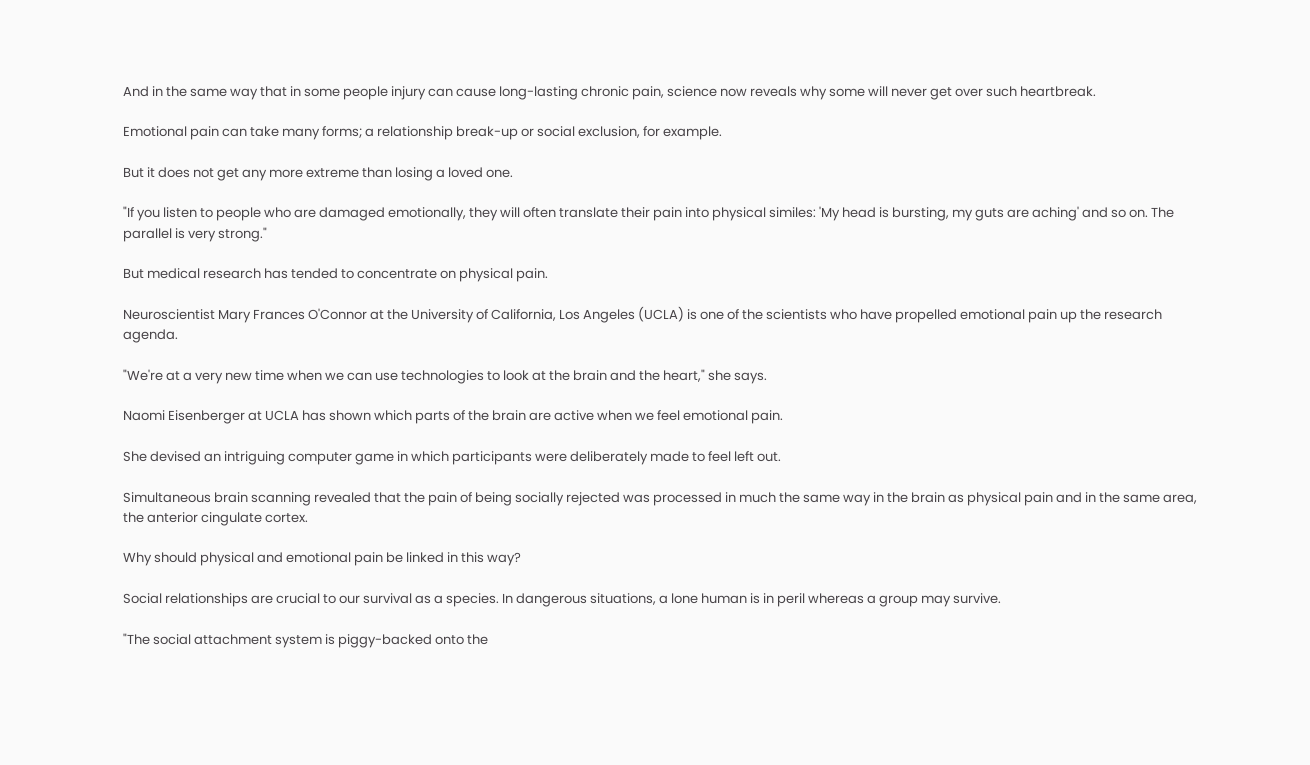And in the same way that in some people injury can cause long-lasting chronic pain, science now reveals why some will never get over such heartbreak.

Emotional pain can take many forms; a relationship break-up or social exclusion, for example.

But it does not get any more extreme than losing a loved one.

"If you listen to people who are damaged emotionally, they will often translate their pain into physical similes: 'My head is bursting, my guts are aching' and so on. The parallel is very strong."

But medical research has tended to concentrate on physical pain.

Neuroscientist Mary Frances O'Connor at the University of California, Los Angeles (UCLA) is one of the scientists who have propelled emotional pain up the research agenda.

"We're at a very new time when we can use technologies to look at the brain and the heart," she says.

Naomi Eisenberger at UCLA has shown which parts of the brain are active when we feel emotional pain.

She devised an intriguing computer game in which participants were deliberately made to feel left out.

Simultaneous brain scanning revealed that the pain of being socially rejected was processed in much the same way in the brain as physical pain and in the same area, the anterior cingulate cortex.

Why should physical and emotional pain be linked in this way?

Social relationships are crucial to our survival as a species. In dangerous situations, a lone human is in peril whereas a group may survive.

"The social attachment system is piggy-backed onto the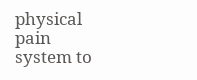physical pain system to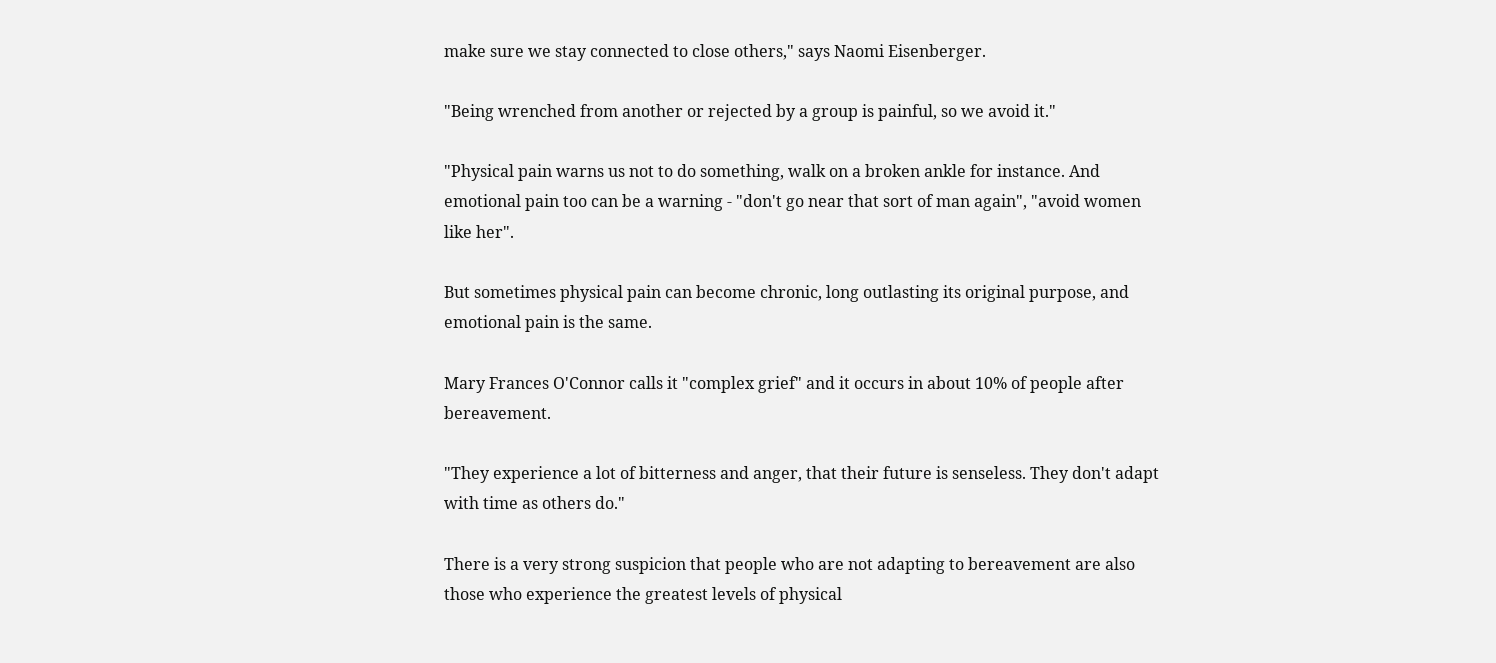make sure we stay connected to close others," says Naomi Eisenberger.

"Being wrenched from another or rejected by a group is painful, so we avoid it."

"Physical pain warns us not to do something, walk on a broken ankle for instance. And emotional pain too can be a warning - "don't go near that sort of man again", "avoid women like her".

But sometimes physical pain can become chronic, long outlasting its original purpose, and emotional pain is the same.

Mary Frances O'Connor calls it "complex grief" and it occurs in about 10% of people after bereavement.

"They experience a lot of bitterness and anger, that their future is senseless. They don't adapt with time as others do."

There is a very strong suspicion that people who are not adapting to bereavement are also those who experience the greatest levels of physical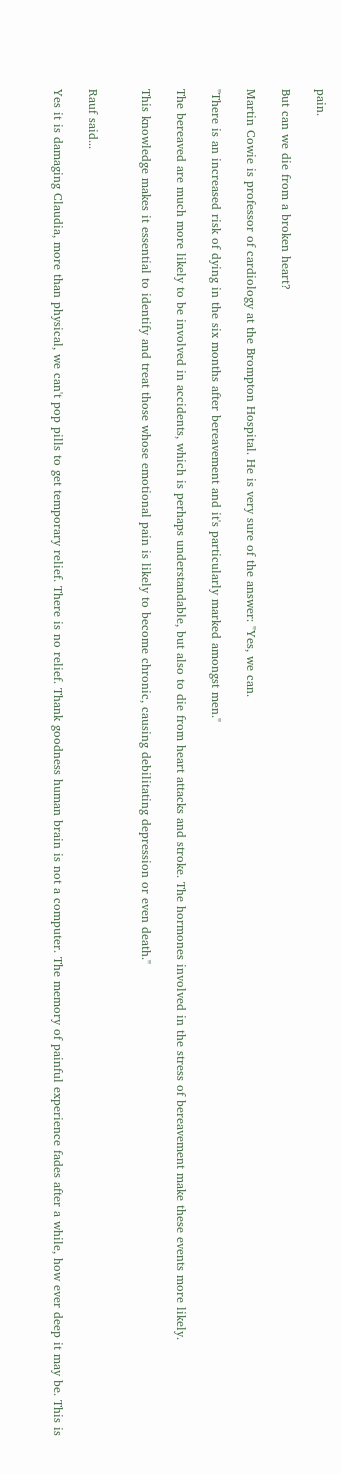pain.

But can we die from a broken heart?

Martin Cowie is professor of cardiology at the Brompton Hospital. He is very sure of the answer: "Yes, we can.

"There is an increased risk of dying in the six months after bereavement and it's particularly marked amongst men."

The bereaved are much more likely to be involved in accidents, which is perhaps understandable, but also to die from heart attacks and stroke. The hormones involved in the stress of bereavement make these events more likely.

This knowledge makes it essential to identify and treat those whose emotional pain is likely to become chronic, causing debilitating depression or even death."


Rauf said...

Yes it is damaging Claudia, more than physical, we can't pop pills to get temporary relief. There is no relief. Thank goodness human brain is not a computer. The memory of painful experience fades after a while, how ever deep it may be. This is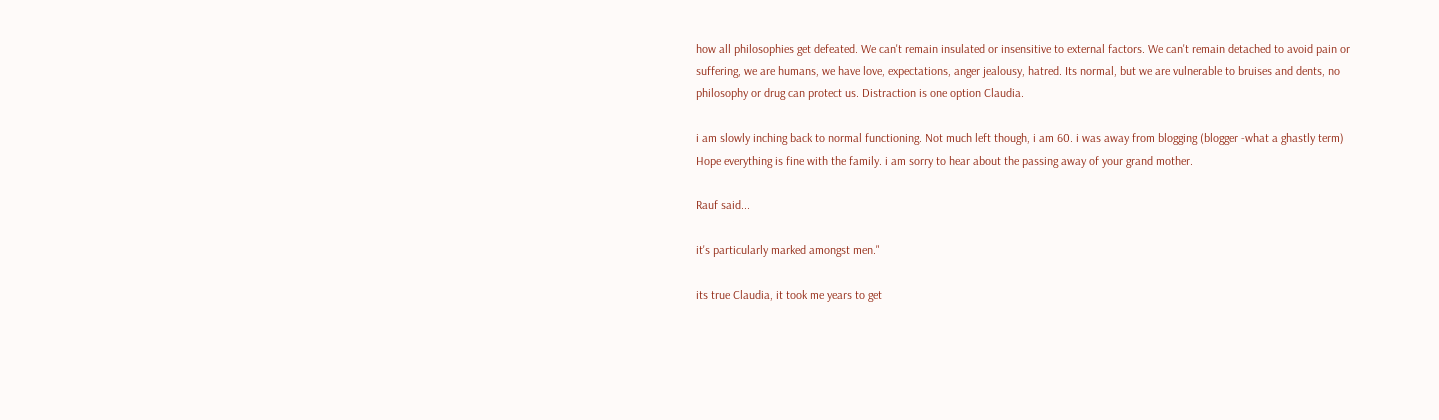how all philosophies get defeated. We can't remain insulated or insensitive to external factors. We can't remain detached to avoid pain or suffering, we are humans, we have love, expectations, anger jealousy, hatred. Its normal, but we are vulnerable to bruises and dents, no philosophy or drug can protect us. Distraction is one option Claudia.

i am slowly inching back to normal functioning. Not much left though, i am 60. i was away from blogging (blogger -what a ghastly term)
Hope everything is fine with the family. i am sorry to hear about the passing away of your grand mother.

Rauf said...

it's particularly marked amongst men."

its true Claudia, it took me years to get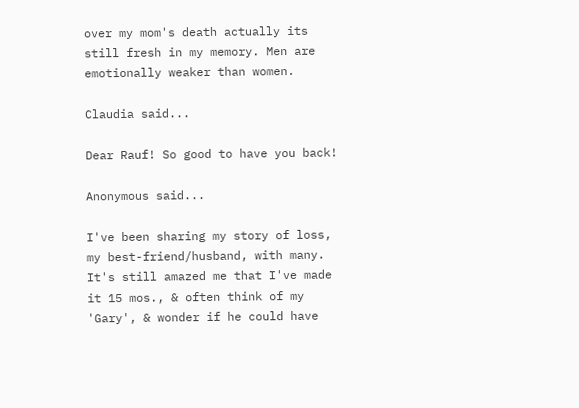over my mom's death actually its still fresh in my memory. Men are emotionally weaker than women.

Claudia said...

Dear Rauf! So good to have you back!

Anonymous said...

I've been sharing my story of loss, my best-friend/husband, with many. It's still amazed me that I've made it 15 mos., & often think of my 'Gary', & wonder if he could have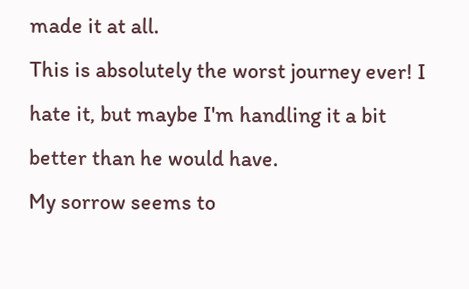made it at all.
This is absolutely the worst journey ever! I hate it, but maybe I'm handling it a bit better than he would have.
My sorrow seems to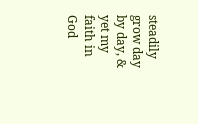steadily grow day by day, & yet my faith in God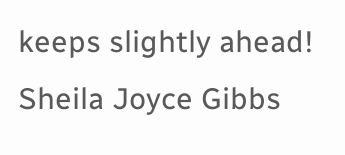keeps slightly ahead!
Sheila Joyce Gibbs